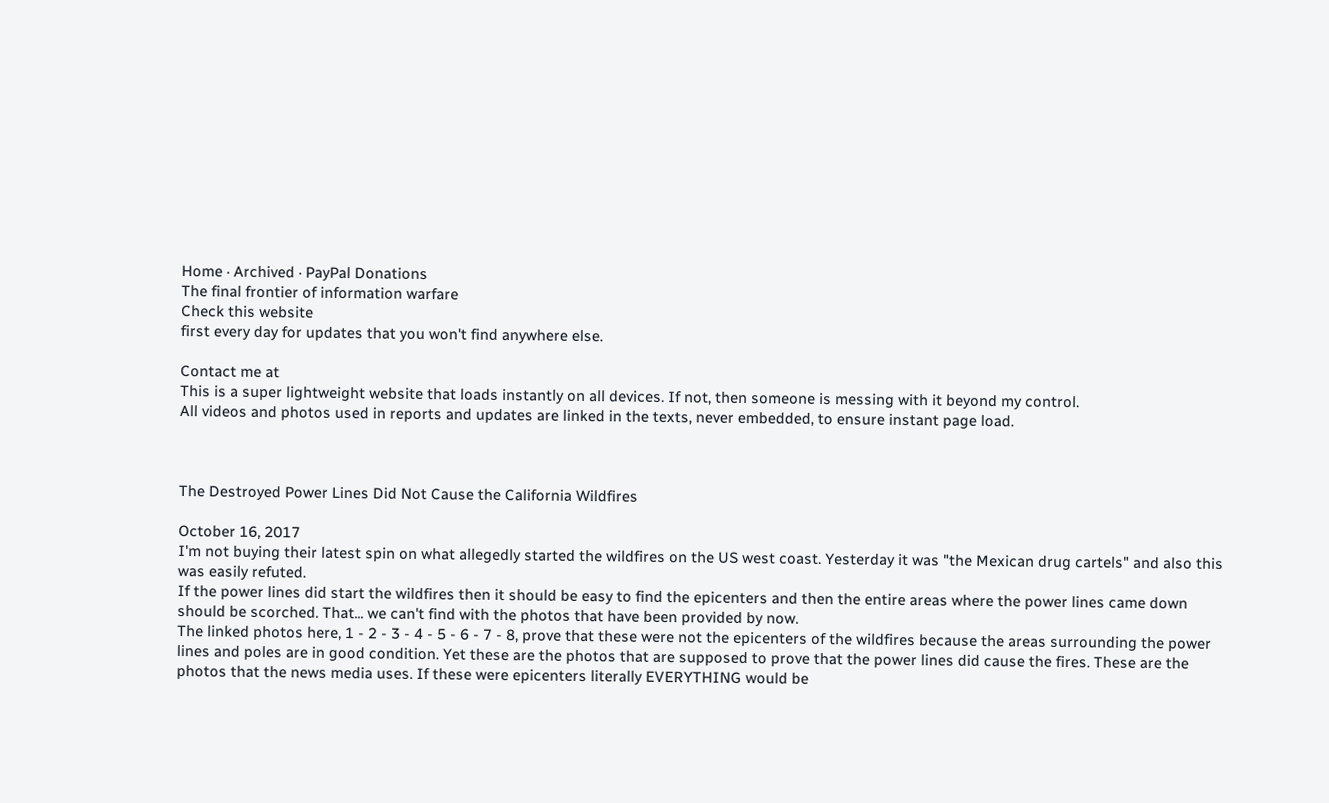Home · Archived · PayPal Donations
The final frontier of information warfare
Check this website
first every day for updates that you won't find anywhere else.

Contact me at
This is a super lightweight website that loads instantly on all devices. If not, then someone is messing with it beyond my control.
All videos and photos used in reports and updates are linked in the texts, never embedded, to ensure instant page load.



The Destroyed Power Lines Did Not Cause the California Wildfires

October 16, 2017
I'm not buying their latest spin on what allegedly started the wildfires on the US west coast. Yesterday it was "the Mexican drug cartels" and also this was easily refuted.
If the power lines did start the wildfires then it should be easy to find the epicenters and then the entire areas where the power lines came down should be scorched. That... we can't find with the photos that have been provided by now.
The linked photos here, 1 - 2 - 3 - 4 - 5 - 6 - 7 - 8, prove that these were not the epicenters of the wildfires because the areas surrounding the power lines and poles are in good condition. Yet these are the photos that are supposed to prove that the power lines did cause the fires. These are the photos that the news media uses. If these were epicenters literally EVERYTHING would be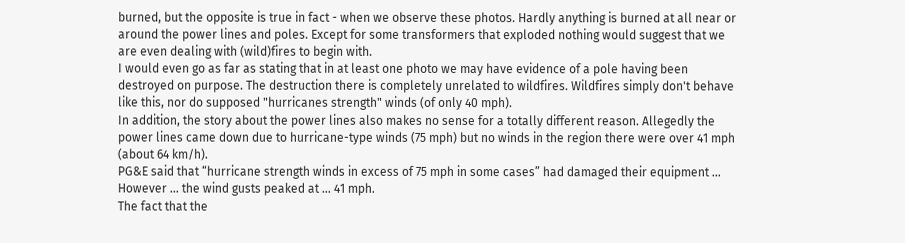burned, but the opposite is true in fact - when we observe these photos. Hardly anything is burned at all near or around the power lines and poles. Except for some transformers that exploded nothing would suggest that we are even dealing with (wild)fires to begin with.
I would even go as far as stating that in at least one photo we may have evidence of a pole having been destroyed on purpose. The destruction there is completely unrelated to wildfires. Wildfires simply don't behave like this, nor do supposed "hurricanes strength" winds (of only 40 mph).
In addition, the story about the power lines also makes no sense for a totally different reason. Allegedly the power lines came down due to hurricane-type winds (75 mph) but no winds in the region there were over 41 mph (about 64 km/h).
PG&E said that “hurricane strength winds in excess of 75 mph in some cases” had damaged their equipment ... However ... the wind gusts peaked at ... 41 mph.
The fact that the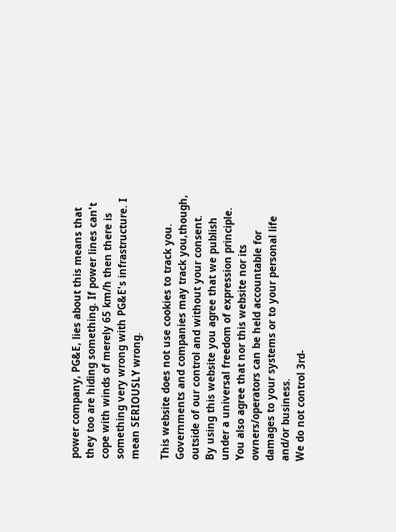power company, PG&E, lies about this means that they too are hiding something. If power lines can't cope with winds of merely 65 km/h then there is something very wrong with PG&E's infrastructure. I mean SERIOUSLY wrong.

This website does not use cookies to track you.
Governments and companies may track you,though, outside of our control and without your consent.
By using this website you agree that we publish under a universal freedom of expression principle.
You also agree that nor this website nor its owners/operators can be held accountable for damages to your systems or to your personal life and/or business.
We do not control 3rd-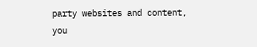party websites and content, you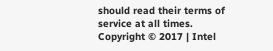should read their terms of service at all times.
Copyright © 2017 | Intel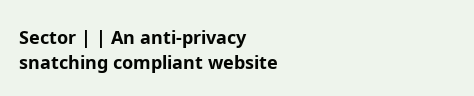Sector | | An anti-privacy snatching compliant website